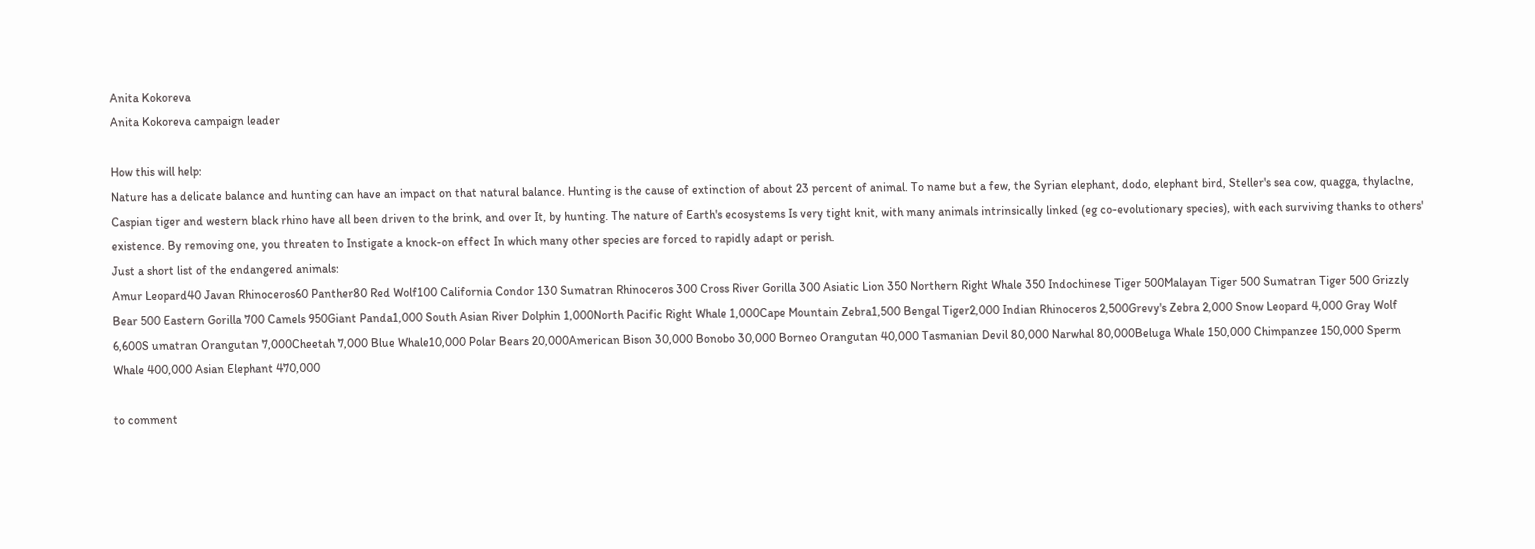Anita Kokoreva
Anita Kokoreva campaign leader

How this will help:
Nature has a delicate balance and hunting can have an impact on that natural balance. Hunting is the cause of extinction of about 23 percent of animal. To name but a few, the Syrian elephant, dodo, elephant bird, Steller's sea cow, quagga, thylaclne, Caspian tiger and western black rhino have all been driven to the brink, and over It, by hunting. The nature of Earth's ecosystems Is very tight knit, with many animals intrinsically linked (eg co-evolutionary species), with each surviving thanks to others' existence. By removing one, you threaten to Instigate a knock-on effect In which many other species are forced to rapidly adapt or perish.
Just a short list of the endangered animals:
Amur Leopard40 Javan Rhinoceros60 Panther80 Red Wolf100 California Condor 130 Sumatran Rhinoceros 300 Cross River Gorilla 300 Asiatic Lion 350 Northern Right Whale 350 Indochinese Tiger 500Malayan Tiger 500 Sumatran Tiger 500 Grizzly Bear 500 Eastern Gorilla 700 Camels 950Giant Panda1,000 South Asian River Dolphin 1,000North Pacific Right Whale 1,000Cape Mountain Zebra1,500 Bengal Tiger2,000 Indian Rhinoceros 2,500Grevy's Zebra 2,000 Snow Leopard 4,000 Gray Wolf 6,600S umatran Orangutan 7,000Cheetah 7,000 Blue Whale10,000 Polar Bears 20,000American Bison 30,000 Bonobo 30,000 Borneo Orangutan 40,000 Tasmanian Devil 80,000 Narwhal 80,000Beluga Whale 150,000 Chimpanzee 150,000 Sperm Whale 400,000 Asian Elephant 470,000

to comment